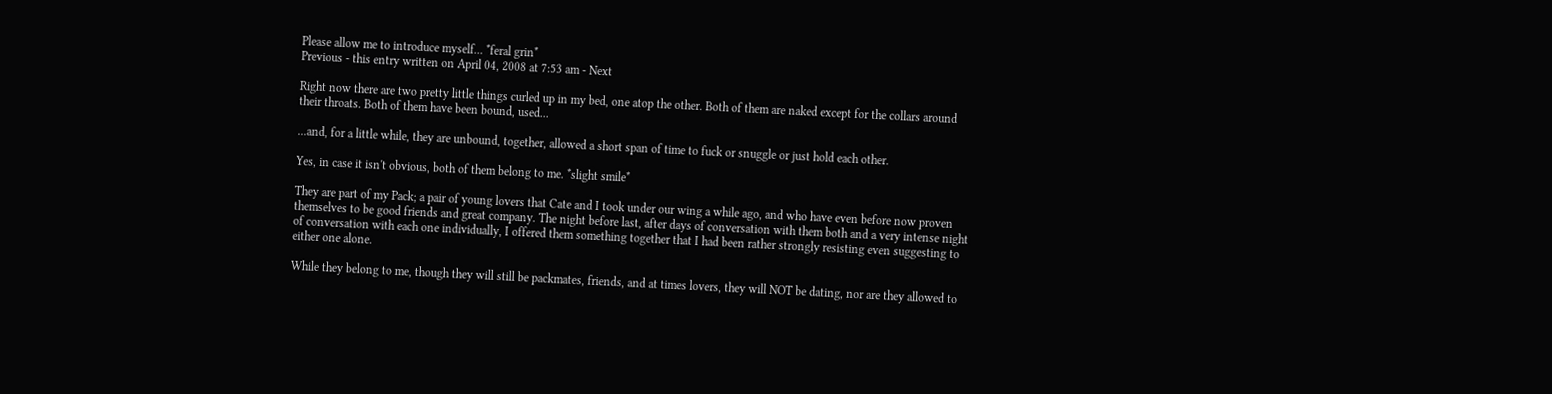Please allow me to introduce myself... *feral grin*
Previous - this entry written on April 04, 2008 at 7:53 am - Next

Right now there are two pretty little things curled up in my bed, one atop the other. Both of them are naked except for the collars around their throats. Both of them have been bound, used...

...and, for a little while, they are unbound, together, allowed a short span of time to fuck or snuggle or just hold each other.

Yes, in case it isn't obvious, both of them belong to me. *slight smile*

They are part of my Pack; a pair of young lovers that Cate and I took under our wing a while ago, and who have even before now proven themselves to be good friends and great company. The night before last, after days of conversation with them both and a very intense night of conversation with each one individually, I offered them something together that I had been rather strongly resisting even suggesting to either one alone.

While they belong to me, though they will still be packmates, friends, and at times lovers, they will NOT be dating, nor are they allowed to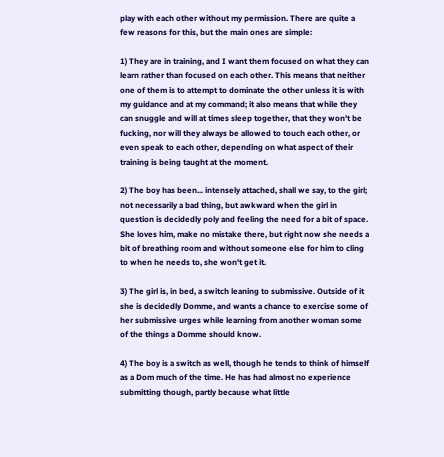play with each other without my permission. There are quite a few reasons for this, but the main ones are simple:

1) They are in training, and I want them focused on what they can learn rather than focused on each other. This means that neither one of them is to attempt to dominate the other unless it is with my guidance and at my command; it also means that while they can snuggle and will at times sleep together, that they won't be fucking, nor will they always be allowed to touch each other, or even speak to each other, depending on what aspect of their training is being taught at the moment.

2) The boy has been... intensely attached, shall we say, to the girl; not necessarily a bad thing, but awkward when the girl in question is decidedly poly and feeling the need for a bit of space. She loves him, make no mistake there, but right now she needs a bit of breathing room and without someone else for him to cling to when he needs to, she won't get it.

3) The girl is, in bed, a switch leaning to submissive. Outside of it she is decidedly Domme, and wants a chance to exercise some of her submissive urges while learning from another woman some of the things a Domme should know.

4) The boy is a switch as well, though he tends to think of himself as a Dom much of the time. He has had almost no experience submitting though, partly because what little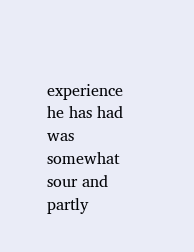experience he has had was somewhat sour and partly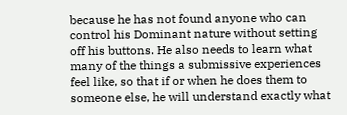because he has not found anyone who can control his Dominant nature without setting off his buttons. He also needs to learn what many of the things a submissive experiences feel like, so that if or when he does them to someone else, he will understand exactly what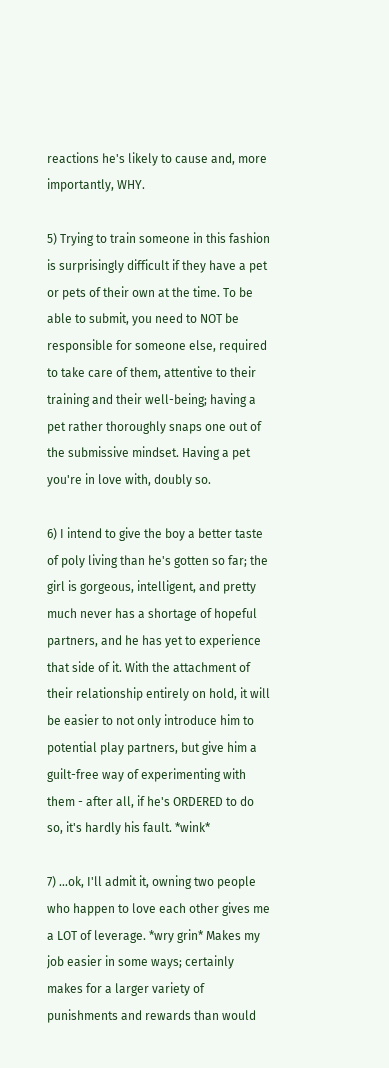reactions he's likely to cause and, more importantly, WHY.

5) Trying to train someone in this fashion is surprisingly difficult if they have a pet or pets of their own at the time. To be able to submit, you need to NOT be responsible for someone else, required to take care of them, attentive to their training and their well-being; having a pet rather thoroughly snaps one out of the submissive mindset. Having a pet you're in love with, doubly so.

6) I intend to give the boy a better taste of poly living than he's gotten so far; the girl is gorgeous, intelligent, and pretty much never has a shortage of hopeful partners, and he has yet to experience that side of it. With the attachment of their relationship entirely on hold, it will be easier to not only introduce him to potential play partners, but give him a guilt-free way of experimenting with them - after all, if he's ORDERED to do so, it's hardly his fault. *wink*

7) ...ok, I'll admit it, owning two people who happen to love each other gives me a LOT of leverage. *wry grin* Makes my job easier in some ways; certainly makes for a larger variety of punishments and rewards than would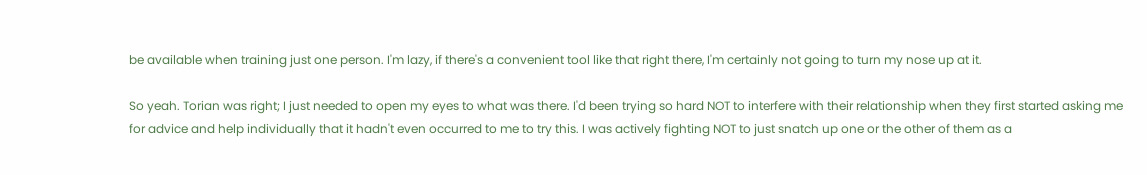be available when training just one person. I'm lazy, if there's a convenient tool like that right there, I'm certainly not going to turn my nose up at it.

So yeah. Torian was right; I just needed to open my eyes to what was there. I'd been trying so hard NOT to interfere with their relationship when they first started asking me for advice and help individually that it hadn't even occurred to me to try this. I was actively fighting NOT to just snatch up one or the other of them as a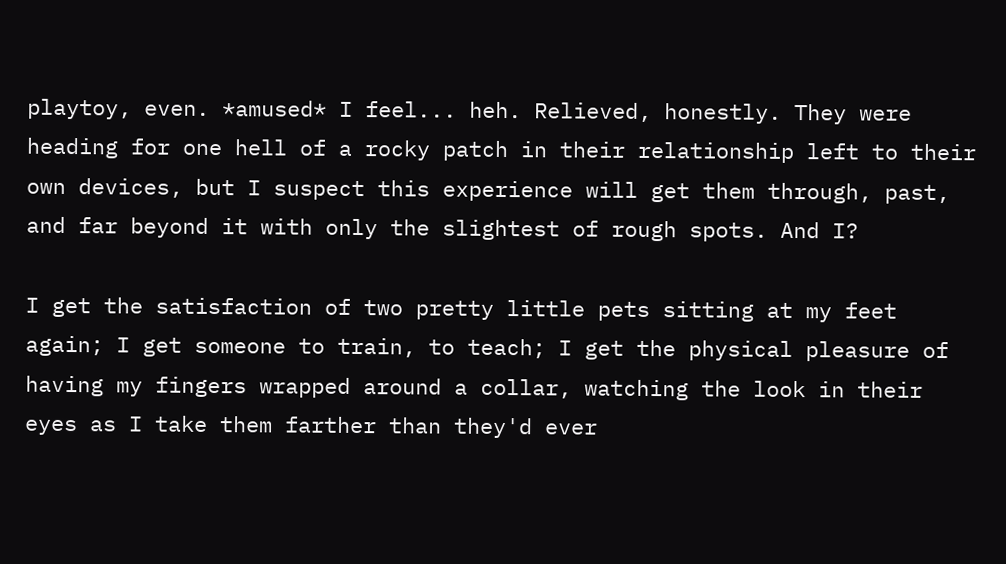playtoy, even. *amused* I feel... heh. Relieved, honestly. They were heading for one hell of a rocky patch in their relationship left to their own devices, but I suspect this experience will get them through, past, and far beyond it with only the slightest of rough spots. And I?

I get the satisfaction of two pretty little pets sitting at my feet again; I get someone to train, to teach; I get the physical pleasure of having my fingers wrapped around a collar, watching the look in their eyes as I take them farther than they'd ever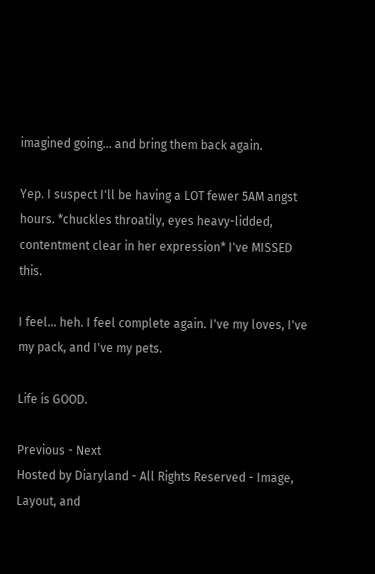imagined going... and bring them back again.

Yep. I suspect I'll be having a LOT fewer 5AM angst hours. *chuckles throatily, eyes heavy-lidded, contentment clear in her expression* I've MISSED this.

I feel... heh. I feel complete again. I've my loves, I've my pack, and I've my pets.

Life is GOOD.

Previous - Next
Hosted by Diaryland - All Rights Reserved - Image, Layout, and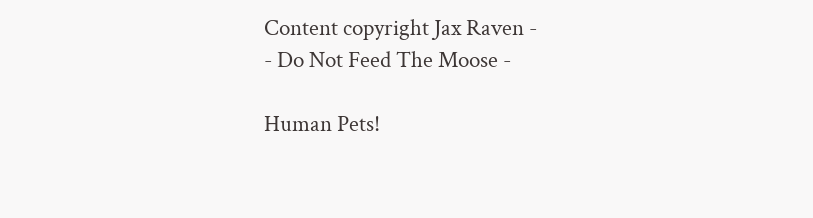Content copyright Jax Raven -
- Do Not Feed The Moose -

Human Pets!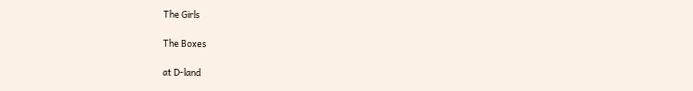The Girls

The Boxes

at D-land